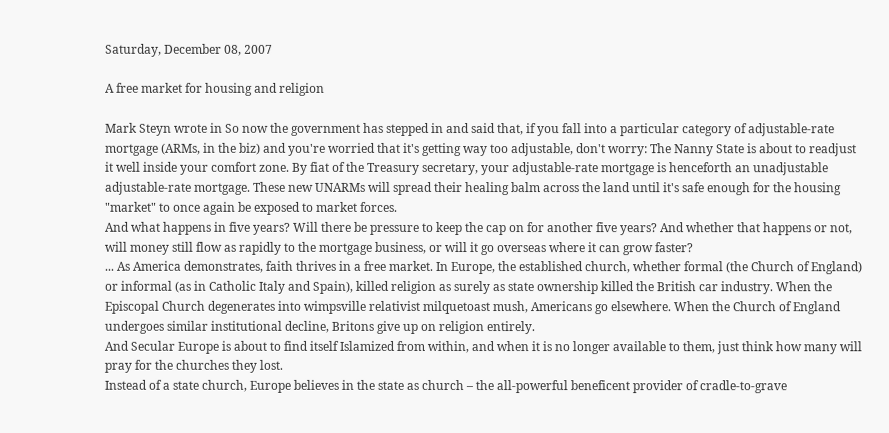Saturday, December 08, 2007

A free market for housing and religion

Mark Steyn wrote in So now the government has stepped in and said that, if you fall into a particular category of adjustable-rate mortgage (ARMs, in the biz) and you're worried that it's getting way too adjustable, don't worry: The Nanny State is about to readjust it well inside your comfort zone. By fiat of the Treasury secretary, your adjustable-rate mortgage is henceforth an unadjustable adjustable-rate mortgage. These new UNARMs will spread their healing balm across the land until it's safe enough for the housing "market" to once again be exposed to market forces.
And what happens in five years? Will there be pressure to keep the cap on for another five years? And whether that happens or not, will money still flow as rapidly to the mortgage business, or will it go overseas where it can grow faster?
... As America demonstrates, faith thrives in a free market. In Europe, the established church, whether formal (the Church of England) or informal (as in Catholic Italy and Spain), killed religion as surely as state ownership killed the British car industry. When the Episcopal Church degenerates into wimpsville relativist milquetoast mush, Americans go elsewhere. When the Church of England undergoes similar institutional decline, Britons give up on religion entirely.
And Secular Europe is about to find itself Islamized from within, and when it is no longer available to them, just think how many will pray for the churches they lost.
Instead of a state church, Europe believes in the state as church – the all-powerful beneficent provider of cradle-to-grave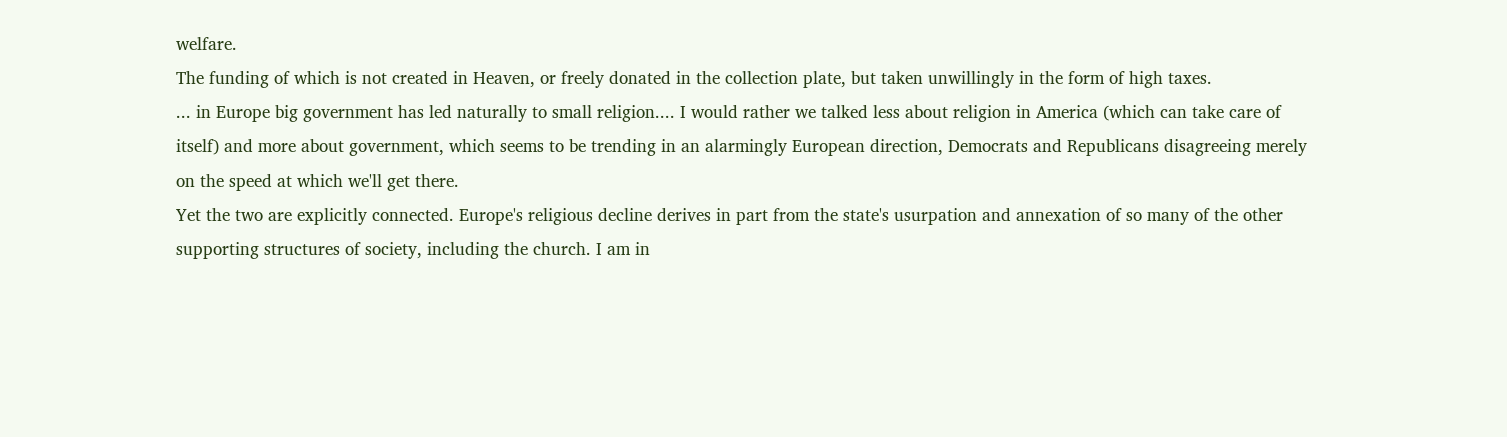welfare.
The funding of which is not created in Heaven, or freely donated in the collection plate, but taken unwillingly in the form of high taxes.
... in Europe big government has led naturally to small religion.... I would rather we talked less about religion in America (which can take care of itself) and more about government, which seems to be trending in an alarmingly European direction, Democrats and Republicans disagreeing merely on the speed at which we'll get there.
Yet the two are explicitly connected. Europe's religious decline derives in part from the state's usurpation and annexation of so many of the other supporting structures of society, including the church. I am in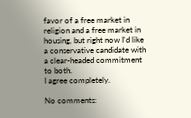favor of a free market in religion and a free market in housing, but right now I'd like a conservative candidate with a clear-headed commitment to both.
I agree completely.

No comments: